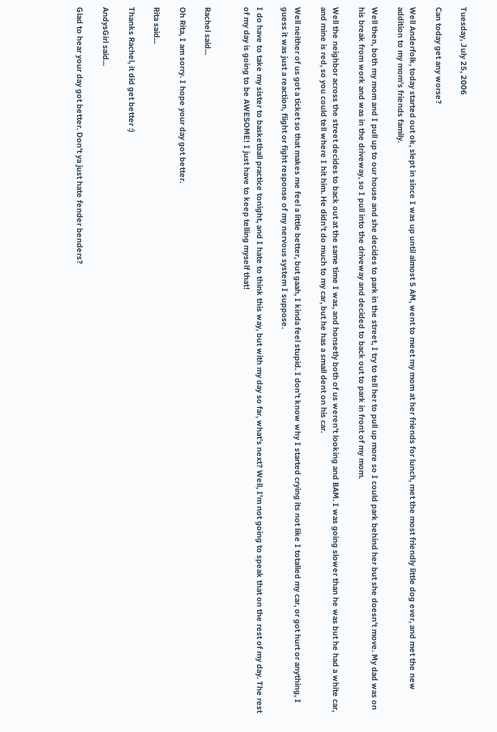Tuesday, July 25, 2006

Can today get any worse?

Well Anderfolk, today started out ok, slept in since I was up until almost 5 AM, went to meet my mom at her friends for lunch, met the most friendly little dog ever, and met the new addition to my mom's friends family.

Well then, both my mom and I pull up to our house and she decides to park in the street, I try to tell her to pull up more so I could park behind her but she doesn't move. My dad was on his break from work and was in the driveway, so I pull into the driveway and decided to back out to park in front of my mom.

Well the neighbor across the street decides to back out at the same time I was, and honsetly both of us weren't looking and BAM. I was going slower than he was but he had a white car, and mine is red, so you could tell where I hit him. He didn't do much to my car, but he has a small dent on his car.

Well neither of us got a ticket so that makes me feel a little better, but gaah, I kinda feel stupid. I don't know why I started crying its not like I totalled my car, or got hurt or anything, I guess it was just a reaction, flight or fight response of my nervous system I suppose.

I do have to take my sister to basketball practice tonight, and I hate to think this way, but with my day so far, what's next? Well, I'm not going to speak that on the rest of my day. The rest of my day is going to be AWESOME! I just have to keep telling myself that!


Rachel said...

Oh Rita, I am sorry. I hope your day got better.

Rita said...

Thanks Rachel, it did get better :)

AndysGirl said...

Glad to hear your day got better. Don't ya just hate fender benders?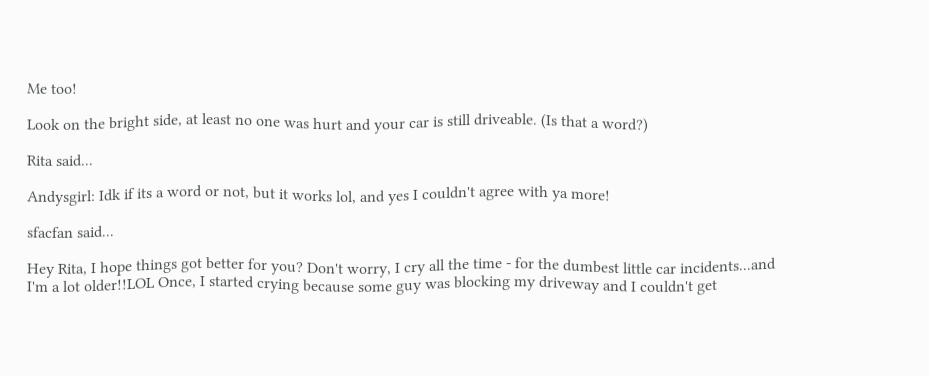Me too!

Look on the bright side, at least no one was hurt and your car is still driveable. (Is that a word?)

Rita said...

Andysgirl: Idk if its a word or not, but it works lol, and yes I couldn't agree with ya more!

sfacfan said...

Hey Rita, I hope things got better for you? Don't worry, I cry all the time - for the dumbest little car incidents...and I'm a lot older!!LOL Once, I started crying because some guy was blocking my driveway and I couldn't get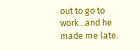out to go to work...and he made me late.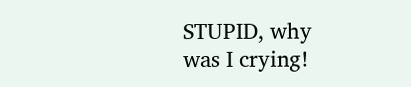STUPID, why was I crying!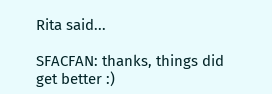Rita said...

SFACFAN: thanks, things did get better :)